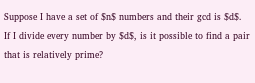Suppose I have a set of $n$ numbers and their gcd is $d$. If I divide every number by $d$, is it possible to find a pair that is relatively prime?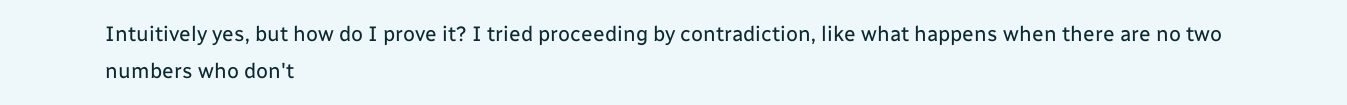Intuitively yes, but how do I prove it? I tried proceeding by contradiction, like what happens when there are no two numbers who don't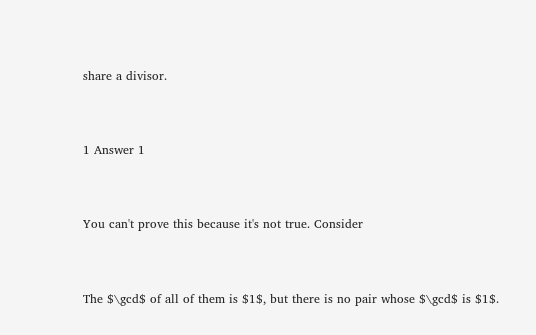share a divisor.


1 Answer 1


You can't prove this because it's not true. Consider


The $\gcd$ of all of them is $1$, but there is no pair whose $\gcd$ is $1$.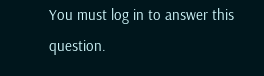You must log in to answer this question.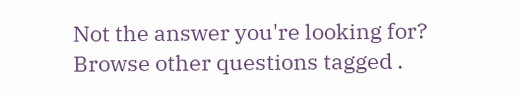Not the answer you're looking for? Browse other questions tagged .